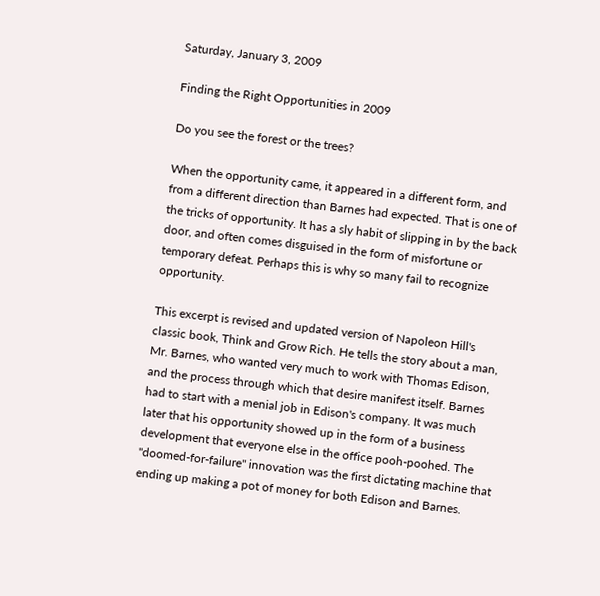Saturday, January 3, 2009

Finding the Right Opportunities in 2009

Do you see the forest or the trees?

When the opportunity came, it appeared in a different form, and from a different direction than Barnes had expected. That is one of the tricks of opportunity. It has a sly habit of slipping in by the back door, and often comes disguised in the form of misfortune or temporary defeat. Perhaps this is why so many fail to recognize opportunity.

This excerpt is revised and updated version of Napoleon Hill's classic book, Think and Grow Rich. He tells the story about a man, Mr. Barnes, who wanted very much to work with Thomas Edison, and the process through which that desire manifest itself. Barnes had to start with a menial job in Edison's company. It was much later that his opportunity showed up in the form of a business development that everyone else in the office pooh-poohed. The "doomed-for-failure" innovation was the first dictating machine that ending up making a pot of money for both Edison and Barnes.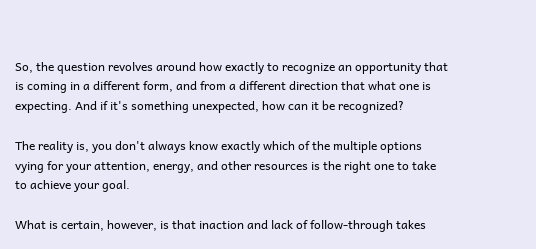So, the question revolves around how exactly to recognize an opportunity that is coming in a different form, and from a different direction that what one is expecting. And if it's something unexpected, how can it be recognized?

The reality is, you don't always know exactly which of the multiple options vying for your attention, energy, and other resources is the right one to take to achieve your goal.

What is certain, however, is that inaction and lack of follow-through takes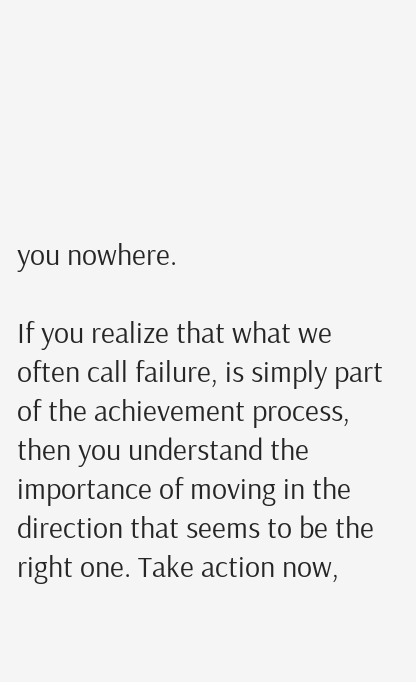you nowhere.

If you realize that what we often call failure, is simply part of the achievement process, then you understand the importance of moving in the direction that seems to be the right one. Take action now,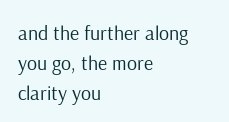and the further along you go, the more clarity you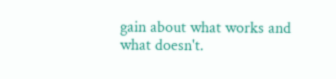gain about what works and what doesn't.